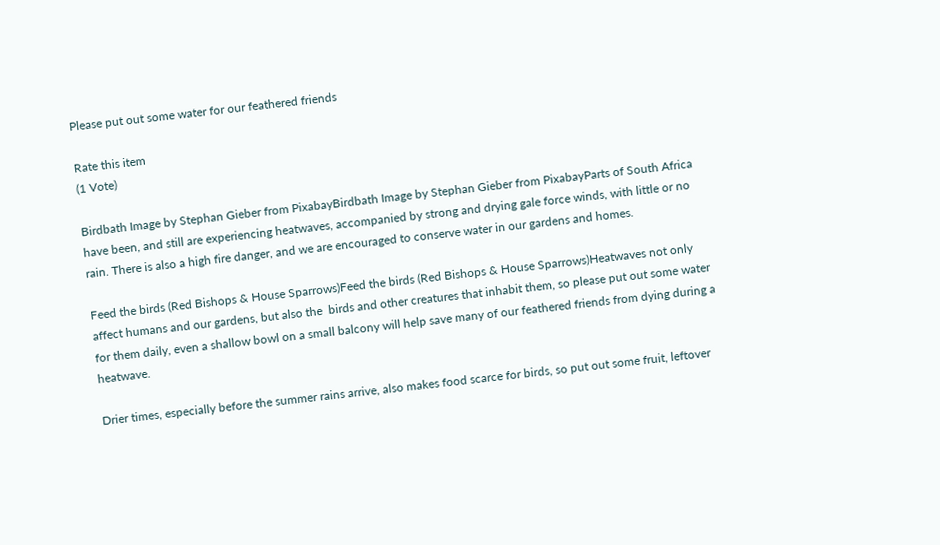Please put out some water for our feathered friends

Rate this item
(1 Vote)

Birdbath Image by Stephan Gieber from PixabayBirdbath Image by Stephan Gieber from PixabayParts of South Africa have been, and still are experiencing heatwaves, accompanied by strong and drying gale force winds, with little or no rain. There is also a high fire danger, and we are encouraged to conserve water in our gardens and homes.

Feed the birds (Red Bishops & House Sparrows)Feed the birds (Red Bishops & House Sparrows)Heatwaves not only affect humans and our gardens, but also the  birds and other creatures that inhabit them, so please put out some water for them daily, even a shallow bowl on a small balcony will help save many of our feathered friends from dying during a heatwave.

Drier times, especially before the summer rains arrive, also makes food scarce for birds, so put out some fruit, leftover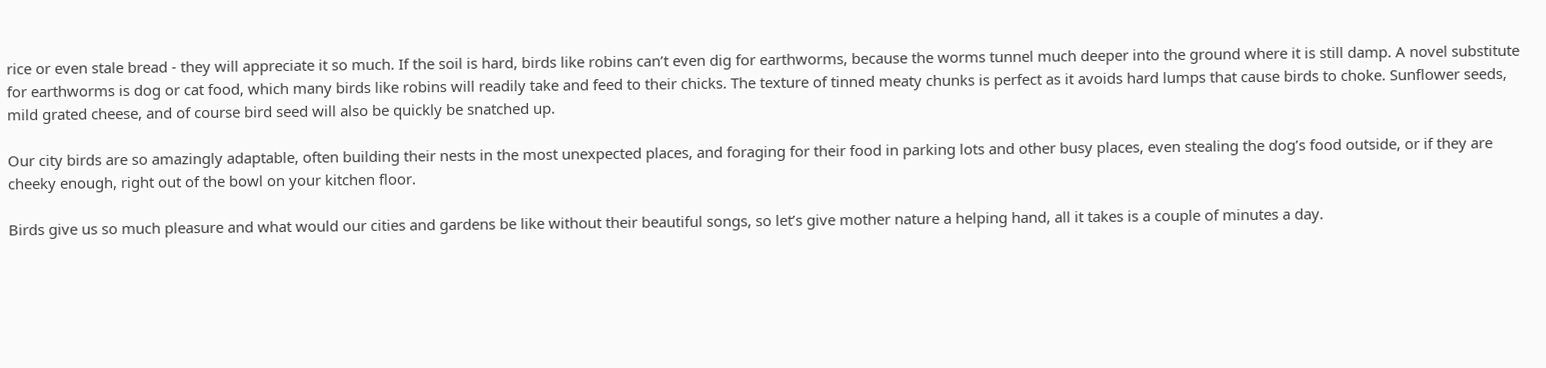rice or even stale bread - they will appreciate it so much. If the soil is hard, birds like robins can’t even dig for earthworms, because the worms tunnel much deeper into the ground where it is still damp. A novel substitute for earthworms is dog or cat food, which many birds like robins will readily take and feed to their chicks. The texture of tinned meaty chunks is perfect as it avoids hard lumps that cause birds to choke. Sunflower seeds, mild grated cheese, and of course bird seed will also be quickly be snatched up.

Our city birds are so amazingly adaptable, often building their nests in the most unexpected places, and foraging for their food in parking lots and other busy places, even stealing the dog’s food outside, or if they are cheeky enough, right out of the bowl on your kitchen floor.

Birds give us so much pleasure and what would our cities and gardens be like without their beautiful songs, so let’s give mother nature a helping hand, all it takes is a couple of minutes a day.